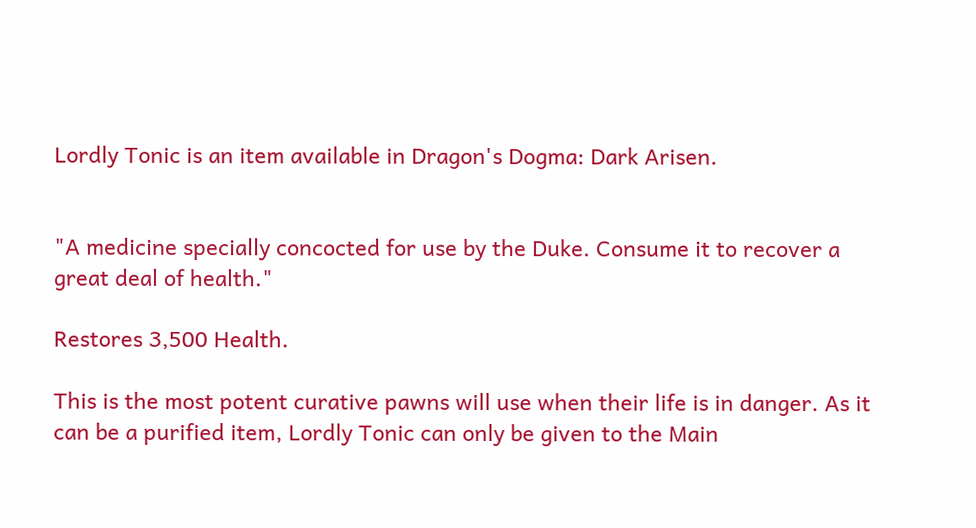Lordly Tonic is an item available in Dragon's Dogma: Dark Arisen.


"A medicine specially concocted for use by the Duke. Consume it to recover a great deal of health."

Restores 3,500 Health.

This is the most potent curative pawns will use when their life is in danger. As it can be a purified item, Lordly Tonic can only be given to the Main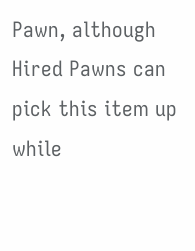Pawn, although Hired Pawns can pick this item up while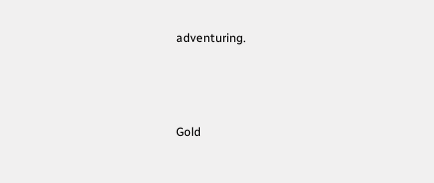adventuring.



Gold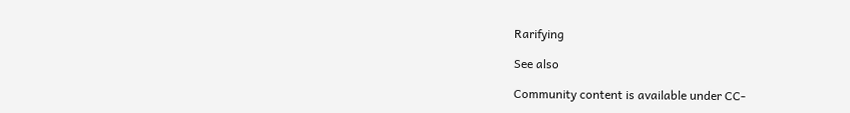Rarifying

See also

Community content is available under CC-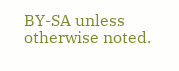BY-SA unless otherwise noted.